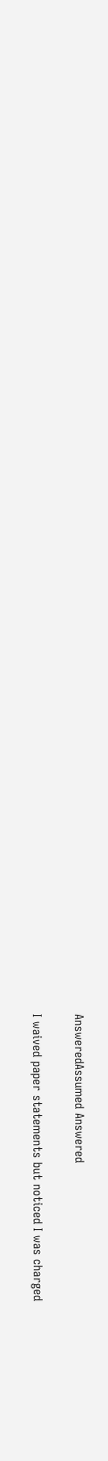AnsweredAssumed Answered

I waived paper statements but noticed I was charged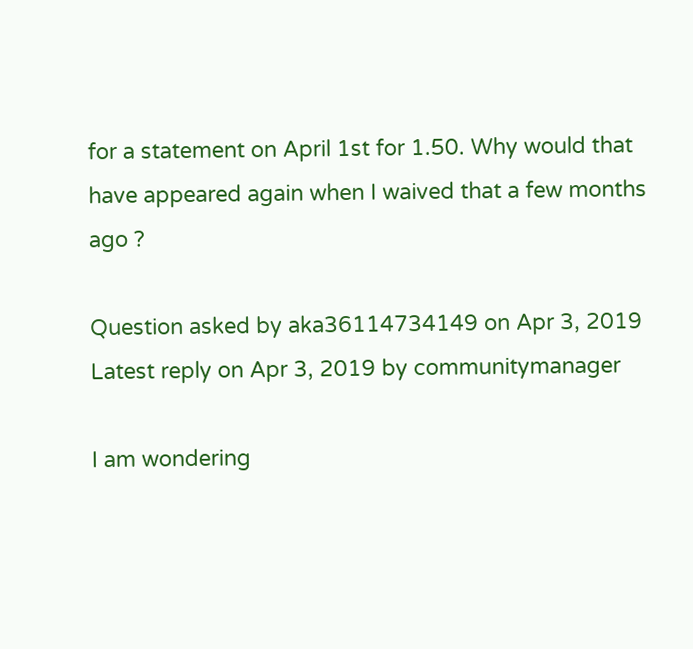for a statement on April 1st for 1.50. Why would that have appeared again when I waived that a few months ago ?

Question asked by aka36114734149 on Apr 3, 2019
Latest reply on Apr 3, 2019 by communitymanager

I am wondering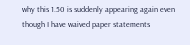why this 1.50 is suddenly appearing again even though I have waived paper statements